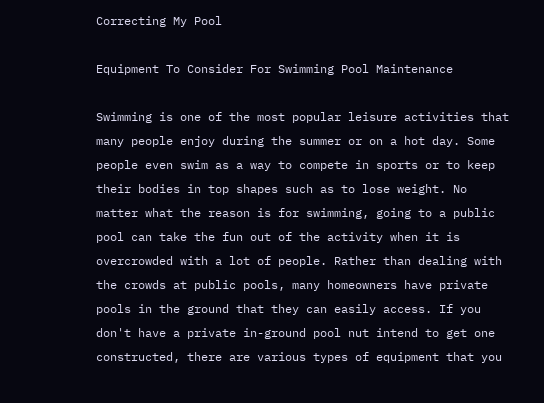Correcting My Pool

Equipment To Consider For Swimming Pool Maintenance

Swimming is one of the most popular leisure activities that many people enjoy during the summer or on a hot day. Some people even swim as a way to compete in sports or to keep their bodies in top shapes such as to lose weight. No matter what the reason is for swimming, going to a public pool can take the fun out of the activity when it is overcrowded with a lot of people. Rather than dealing with the crowds at public pools, many homeowners have private pools in the ground that they can easily access. If you don't have a private in-ground pool nut intend to get one constructed, there are various types of equipment that you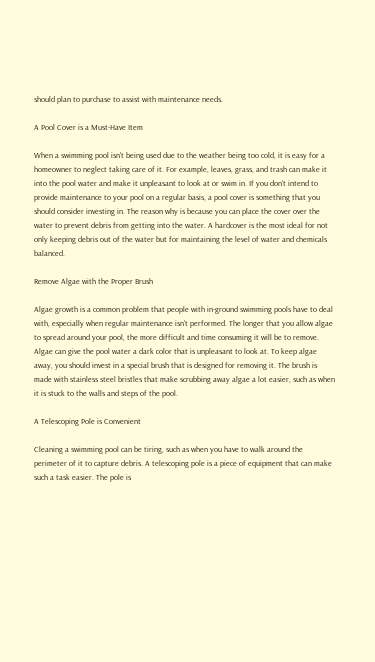should plan to purchase to assist with maintenance needs.

A Pool Cover is a Must-Have Item

When a swimming pool isn't being used due to the weather being too cold, it is easy for a homeowner to neglect taking care of it. For example, leaves, grass, and trash can make it into the pool water and make it unpleasant to look at or swim in. If you don't intend to provide maintenance to your pool on a regular basis, a pool cover is something that you should consider investing in. The reason why is because you can place the cover over the water to prevent debris from getting into the water. A hardcover is the most ideal for not only keeping debris out of the water but for maintaining the level of water and chemicals balanced.

Remove Algae with the Proper Brush

Algae growth is a common problem that people with in-ground swimming pools have to deal with, especially when regular maintenance isn't performed. The longer that you allow algae to spread around your pool, the more difficult and time consuming it will be to remove. Algae can give the pool water a dark color that is unpleasant to look at. To keep algae away, you should invest in a special brush that is designed for removing it. The brush is made with stainless steel bristles that make scrubbing away algae a lot easier, such as when it is stuck to the walls and steps of the pool.

A Telescoping Pole is Convenient

Cleaning a swimming pool can be tiring, such as when you have to walk around the perimeter of it to capture debris. A telescoping pole is a piece of equipment that can make such a task easier. The pole is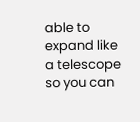able to expand like a telescope so you can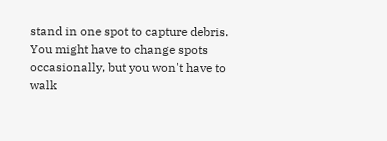stand in one spot to capture debris. You might have to change spots occasionally, but you won't have to walk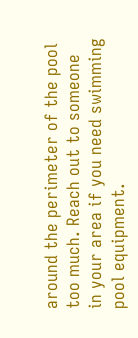around the perimeter of the pool too much. Reach out to someone in your area if you need swimming pool equipment.